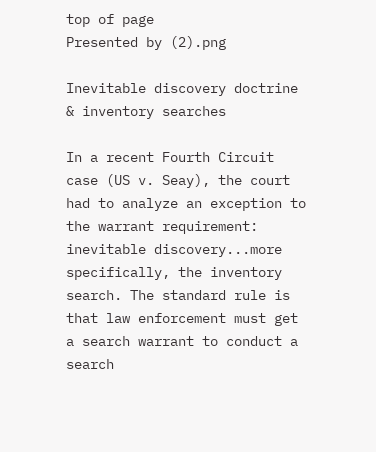top of page
Presented by (2).png

Inevitable discovery doctrine & inventory searches

In a recent Fourth Circuit case (US v. Seay), the court had to analyze an exception to the warrant requirement: inevitable discovery...more specifically, the inventory search. The standard rule is that law enforcement must get a search warrant to conduct a search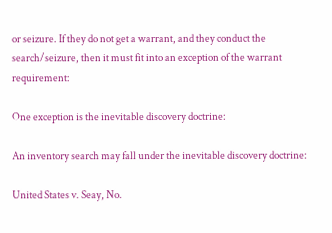or seizure. If they do not get a warrant, and they conduct the search/seizure, then it must fit into an exception of the warrant requirement:

One exception is the inevitable discovery doctrine:

An inventory search may fall under the inevitable discovery doctrine:

United States v. Seay, No.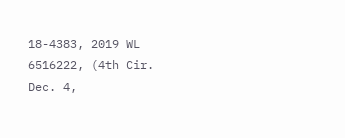18-4383, 2019 WL 6516222, (4th Cir. Dec. 4,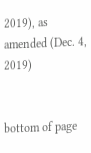2019), as amended (Dec. 4, 2019)


bottom of page